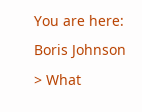You are here:   Boris Johnson > What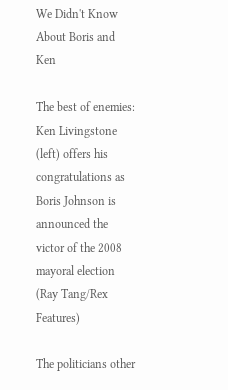We Didn't Know About Boris and Ken

The best of enemies: Ken Livingstone (left) offers his congratulations as Boris Johnson is announced the victor of the 2008 mayoral election (Ray Tang/Rex Features)

The politicians other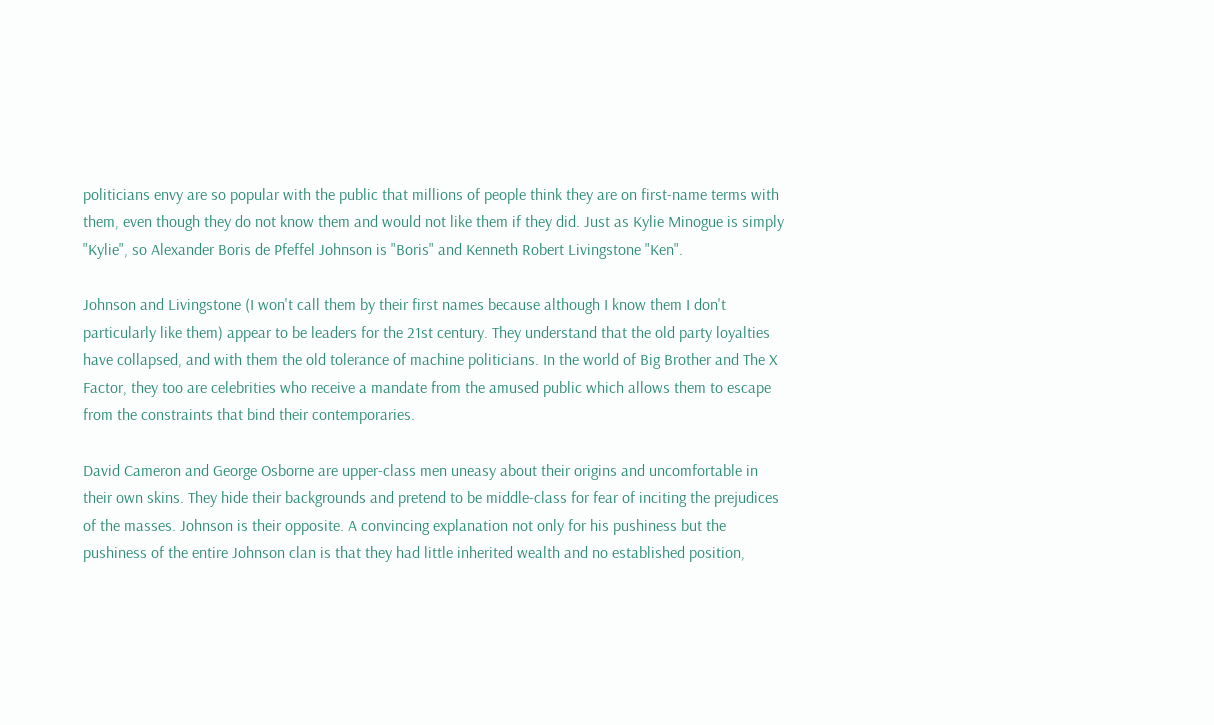politicians envy are so popular with the public that millions of people think they are on first-name terms with them, even though they do not know them and would not like them if they did. Just as Kylie Minogue is simply "Kylie", so Alexander Boris de Pfeffel Johnson is "Boris" and Kenneth Robert Livingstone "Ken".

Johnson and Livingstone (I won't call them by their first names because although I know them I don't particularly like them) appear to be leaders for the 21st century. They understand that the old party loyalties have collapsed, and with them the old tolerance of machine politicians. In the world of Big Brother and The X Factor, they too are celebrities who receive a mandate from the amused public which allows them to escape from the constraints that bind their contemporaries.

David Cameron and George Osborne are upper-class men uneasy about their origins and uncomfortable in their own skins. They hide their backgrounds and pretend to be middle-class for fear of inciting the prejudices of the masses. Johnson is their opposite. A convincing explanation not only for his pushiness but the pushiness of the entire Johnson clan is that they had little inherited wealth and no established position,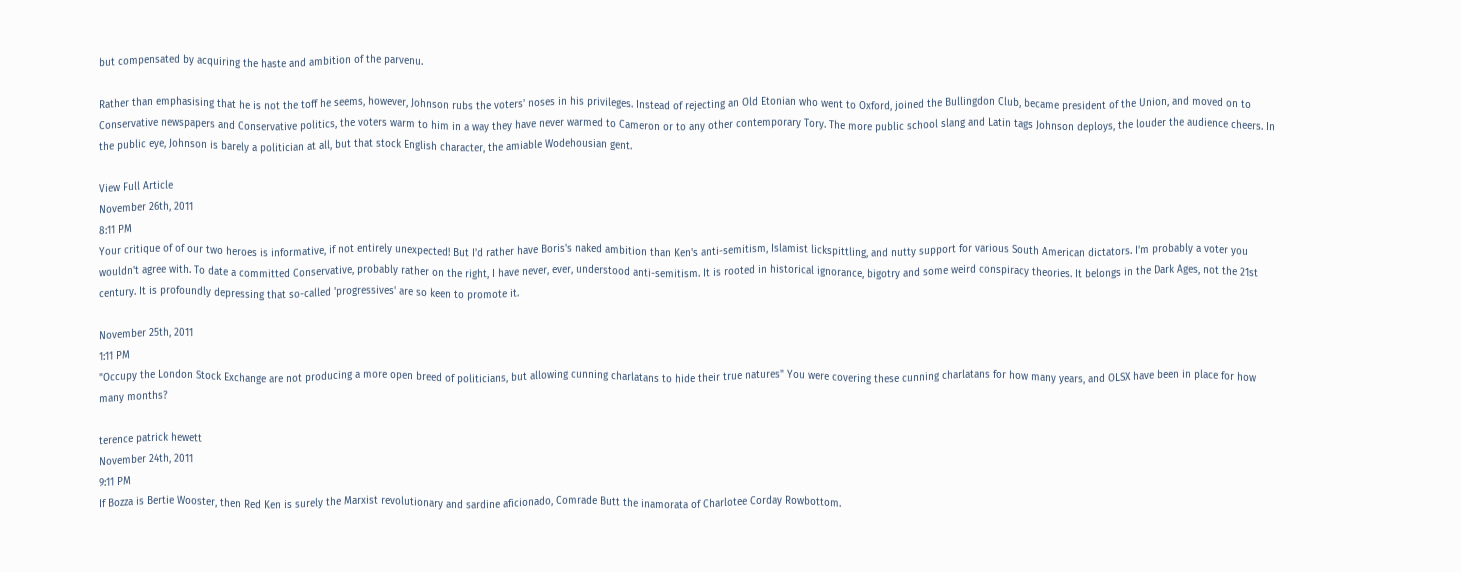but compensated by acquiring the haste and ambition of the parvenu.

Rather than emphasising that he is not the toff he seems, however, Johnson rubs the voters' noses in his privileges. Instead of rejecting an Old Etonian who went to Oxford, joined the Bullingdon Club, became president of the Union, and moved on to Conservative newspapers and Conservative politics, the voters warm to him in a way they have never warmed to Cameron or to any other contemporary Tory. The more public school slang and Latin tags Johnson deploys, the louder the audience cheers. In the public eye, Johnson is barely a politician at all, but that stock English character, the amiable Wodehousian gent.

View Full Article
November 26th, 2011
8:11 PM
Your critique of of our two heroes is informative, if not entirely unexpected! But I'd rather have Boris's naked ambition than Ken's anti-semitism, Islamist lickspittling, and nutty support for various South American dictators. I'm probably a voter you wouldn't agree with. To date a committed Conservative, probably rather on the right, I have never, ever, understood anti-semitism. It is rooted in historical ignorance, bigotry and some weird conspiracy theories. It belongs in the Dark Ages, not the 21st century. It is profoundly depressing that so-called 'progressives' are so keen to promote it.

November 25th, 2011
1:11 PM
"Occupy the London Stock Exchange are not producing a more open breed of politicians, but allowing cunning charlatans to hide their true natures" You were covering these cunning charlatans for how many years, and OLSX have been in place for how many months?

terence patrick hewett
November 24th, 2011
9:11 PM
If Bozza is Bertie Wooster, then Red Ken is surely the Marxist revolutionary and sardine aficionado, Comrade Butt the inamorata of Charlotee Corday Rowbottom.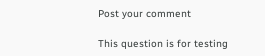Post your comment

This question is for testing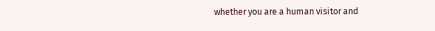whether you are a human visitor and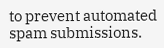to prevent automated spam submissions.